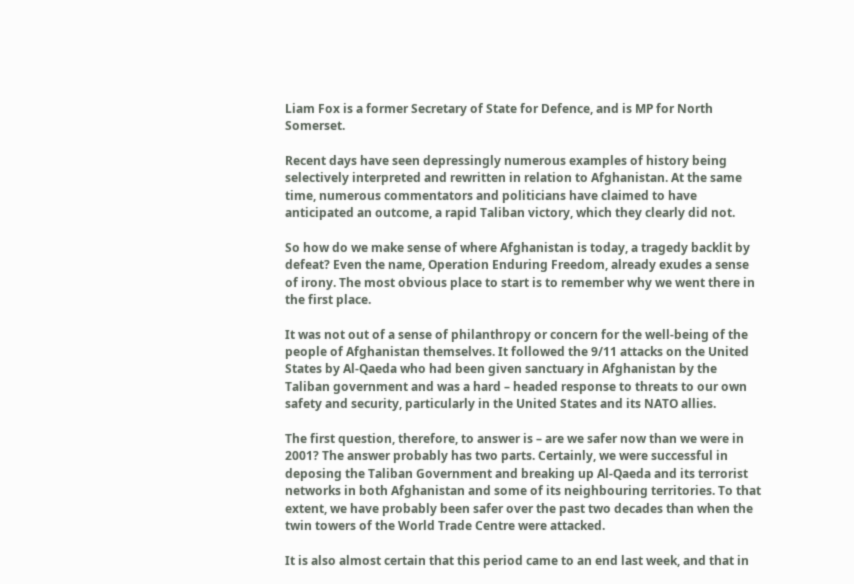Liam Fox is a former Secretary of State for Defence, and is MP for North Somerset.

Recent days have seen depressingly numerous examples of history being selectively interpreted and rewritten in relation to Afghanistan. At the same time, numerous commentators and politicians have claimed to have anticipated an outcome, a rapid Taliban victory, which they clearly did not.

So how do we make sense of where Afghanistan is today, a tragedy backlit by defeat? Even the name, Operation Enduring Freedom, already exudes a sense of irony. The most obvious place to start is to remember why we went there in the first place.

It was not out of a sense of philanthropy or concern for the well-being of the people of Afghanistan themselves. It followed the 9/11 attacks on the United States by Al-Qaeda who had been given sanctuary in Afghanistan by the Taliban government and was a hard – headed response to threats to our own safety and security, particularly in the United States and its NATO allies.

The first question, therefore, to answer is – are we safer now than we were in 2001? The answer probably has two parts. Certainly, we were successful in deposing the Taliban Government and breaking up Al-Qaeda and its terrorist networks in both Afghanistan and some of its neighbouring territories. To that extent, we have probably been safer over the past two decades than when the twin towers of the World Trade Centre were attacked.

It is also almost certain that this period came to an end last week, and that in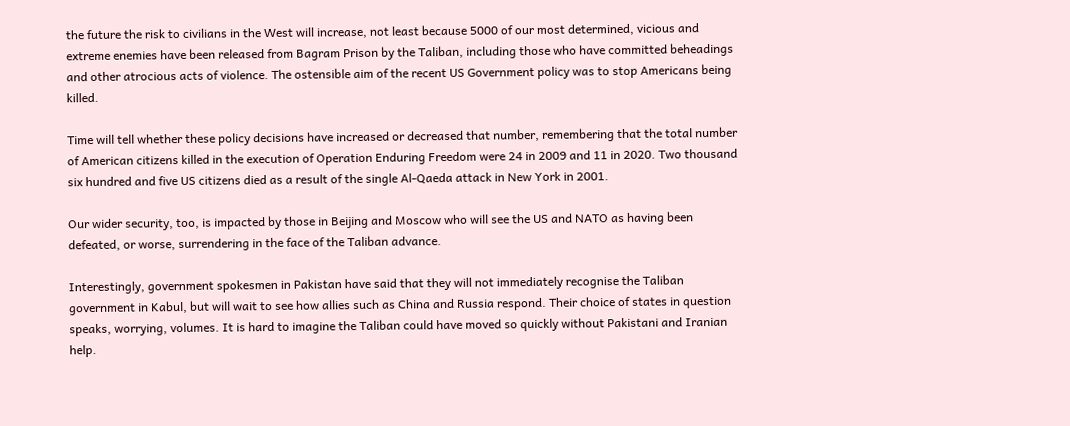the future the risk to civilians in the West will increase, not least because 5000 of our most determined, vicious and extreme enemies have been released from Bagram Prison by the Taliban, including those who have committed beheadings and other atrocious acts of violence. The ostensible aim of the recent US Government policy was to stop Americans being killed.

Time will tell whether these policy decisions have increased or decreased that number, remembering that the total number of American citizens killed in the execution of Operation Enduring Freedom were 24 in 2009 and 11 in 2020. Two thousand six hundred and five US citizens died as a result of the single Al-Qaeda attack in New York in 2001.

Our wider security, too, is impacted by those in Beijing and Moscow who will see the US and NATO as having been defeated, or worse, surrendering in the face of the Taliban advance.

Interestingly, government spokesmen in Pakistan have said that they will not immediately recognise the Taliban government in Kabul, but will wait to see how allies such as China and Russia respond. Their choice of states in question speaks, worrying, volumes. It is hard to imagine the Taliban could have moved so quickly without Pakistani and Iranian help.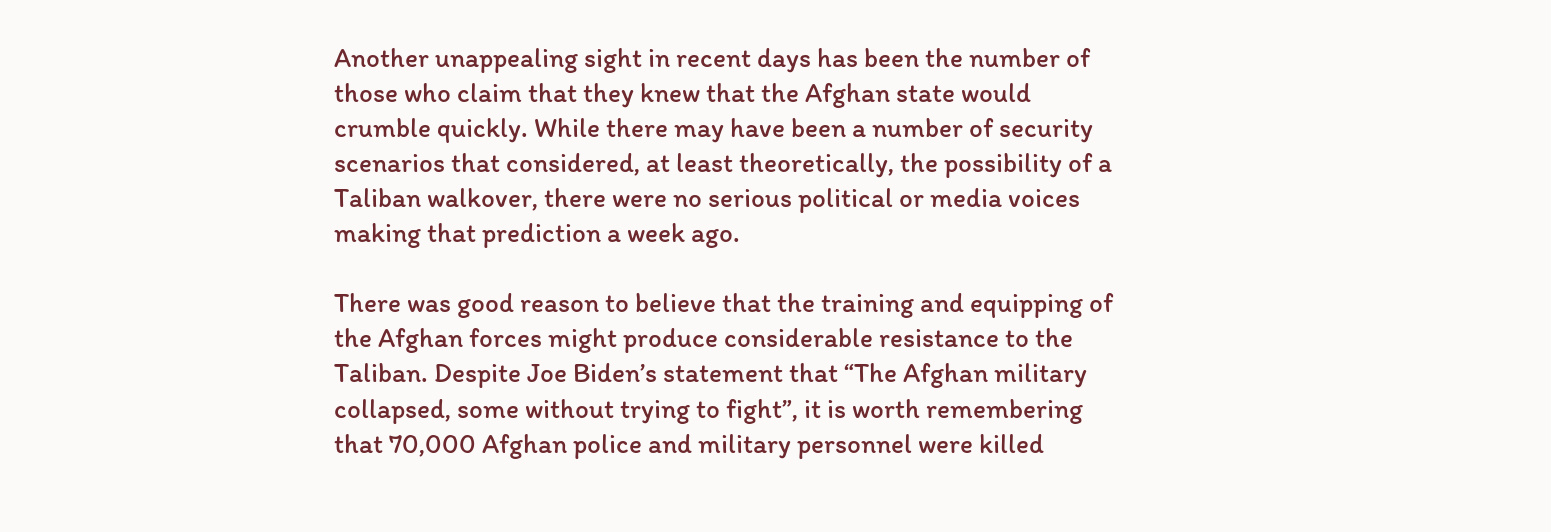Another unappealing sight in recent days has been the number of those who claim that they knew that the Afghan state would crumble quickly. While there may have been a number of security scenarios that considered, at least theoretically, the possibility of a Taliban walkover, there were no serious political or media voices making that prediction a week ago.

There was good reason to believe that the training and equipping of the Afghan forces might produce considerable resistance to the Taliban. Despite Joe Biden’s statement that “The Afghan military collapsed, some without trying to fight”, it is worth remembering that 70,000 Afghan police and military personnel were killed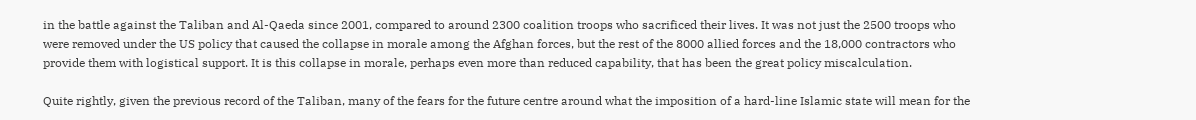in the battle against the Taliban and Al-Qaeda since 2001, compared to around 2300 coalition troops who sacrificed their lives. It was not just the 2500 troops who were removed under the US policy that caused the collapse in morale among the Afghan forces, but the rest of the 8000 allied forces and the 18,000 contractors who provide them with logistical support. It is this collapse in morale, perhaps even more than reduced capability, that has been the great policy miscalculation.

Quite rightly, given the previous record of the Taliban, many of the fears for the future centre around what the imposition of a hard-line Islamic state will mean for the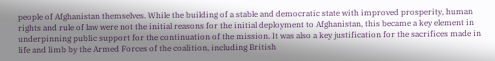people of Afghanistan themselves. While the building of a stable and democratic state with improved prosperity, human rights and rule of law were not the initial reasons for the initial deployment to Afghanistan, this became a key element in underpinning public support for the continuation of the mission. It was also a key justification for the sacrifices made in life and limb by the Armed Forces of the coalition, including British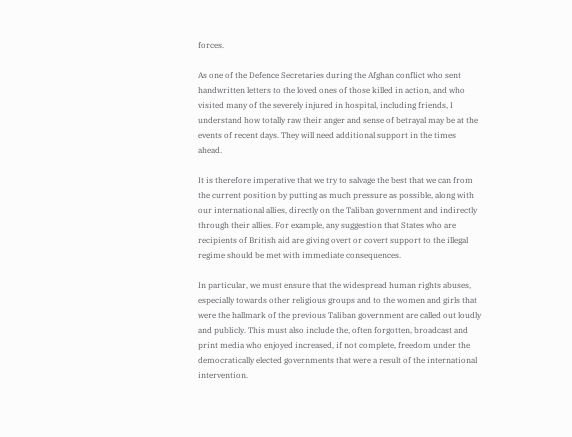forces.

As one of the Defence Secretaries during the Afghan conflict who sent handwritten letters to the loved ones of those killed in action, and who visited many of the severely injured in hospital, including friends, I understand how totally raw their anger and sense of betrayal may be at the events of recent days. They will need additional support in the times ahead.

It is therefore imperative that we try to salvage the best that we can from the current position by putting as much pressure as possible, along with our international allies, directly on the Taliban government and indirectly through their allies. For example, any suggestion that States who are recipients of British aid are giving overt or covert support to the illegal regime should be met with immediate consequences.

In particular, we must ensure that the widespread human rights abuses, especially towards other religious groups and to the women and girls that were the hallmark of the previous Taliban government are called out loudly and publicly. This must also include the, often forgotten, broadcast and print media who enjoyed increased, if not complete, freedom under the democratically elected governments that were a result of the international intervention.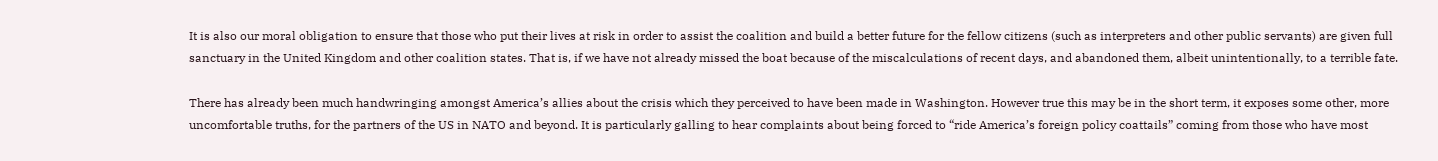It is also our moral obligation to ensure that those who put their lives at risk in order to assist the coalition and build a better future for the fellow citizens (such as interpreters and other public servants) are given full sanctuary in the United Kingdom and other coalition states. That is, if we have not already missed the boat because of the miscalculations of recent days, and abandoned them, albeit unintentionally, to a terrible fate.

There has already been much handwringing amongst America’s allies about the crisis which they perceived to have been made in Washington. However true this may be in the short term, it exposes some other, more uncomfortable truths, for the partners of the US in NATO and beyond. It is particularly galling to hear complaints about being forced to “ride America’s foreign policy coattails” coming from those who have most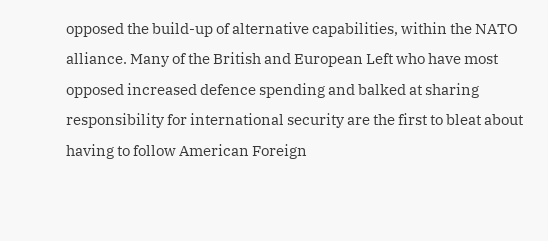opposed the build-up of alternative capabilities, within the NATO alliance. Many of the British and European Left who have most opposed increased defence spending and balked at sharing responsibility for international security are the first to bleat about having to follow American Foreign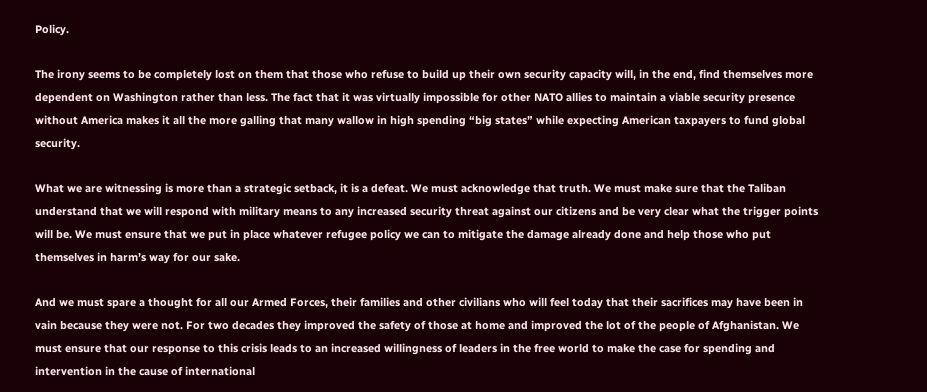Policy.

The irony seems to be completely lost on them that those who refuse to build up their own security capacity will, in the end, find themselves more dependent on Washington rather than less. The fact that it was virtually impossible for other NATO allies to maintain a viable security presence without America makes it all the more galling that many wallow in high spending “big states” while expecting American taxpayers to fund global security.

What we are witnessing is more than a strategic setback, it is a defeat. We must acknowledge that truth. We must make sure that the Taliban understand that we will respond with military means to any increased security threat against our citizens and be very clear what the trigger points will be. We must ensure that we put in place whatever refugee policy we can to mitigate the damage already done and help those who put themselves in harm’s way for our sake.

And we must spare a thought for all our Armed Forces, their families and other civilians who will feel today that their sacrifices may have been in vain because they were not. For two decades they improved the safety of those at home and improved the lot of the people of Afghanistan. We must ensure that our response to this crisis leads to an increased willingness of leaders in the free world to make the case for spending and intervention in the cause of international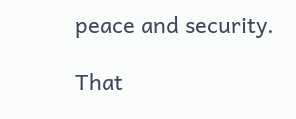peace and security.

That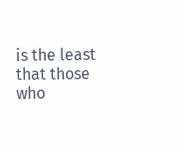is the least that those who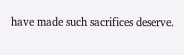have made such sacrifices deserve.